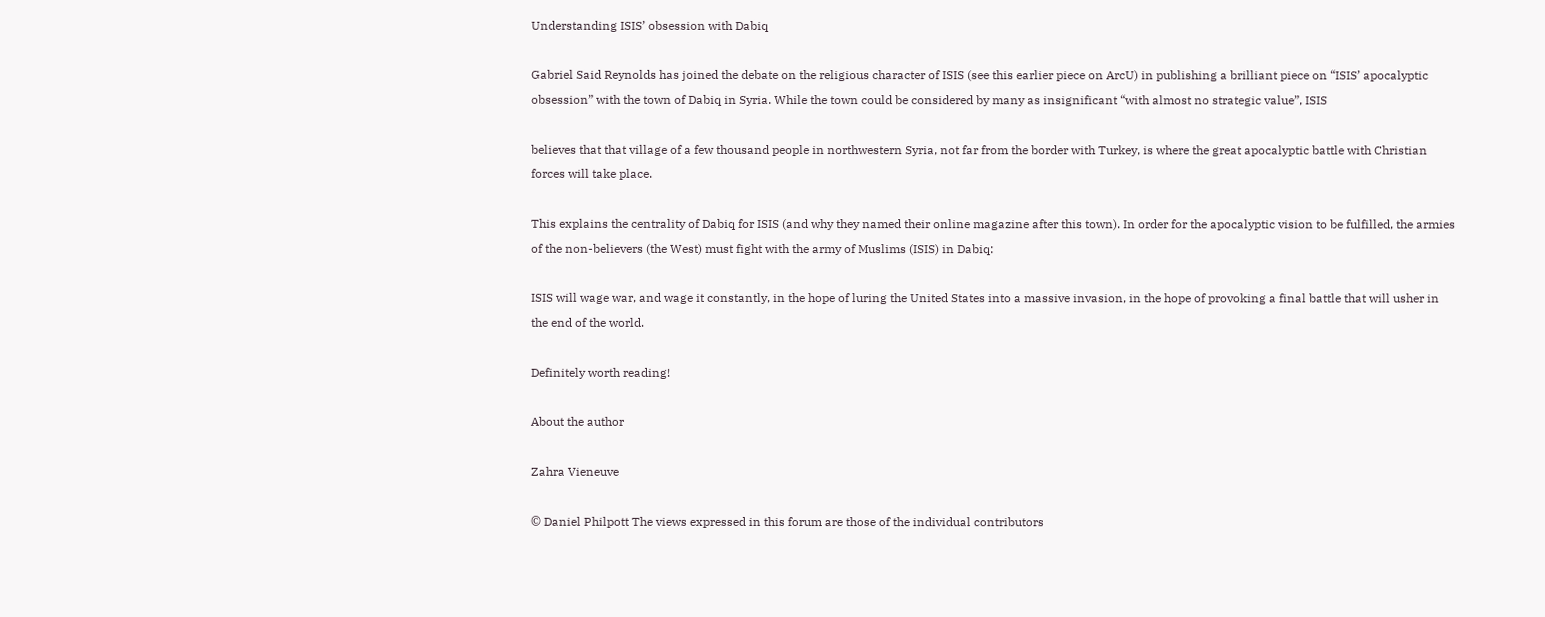Understanding ISIS’ obsession with Dabiq

Gabriel Said Reynolds has joined the debate on the religious character of ISIS (see this earlier piece on ArcU) in publishing a brilliant piece on “ISIS’ apocalyptic obsession” with the town of Dabiq in Syria. While the town could be considered by many as insignificant “with almost no strategic value”, ISIS

believes that that village of a few thousand people in northwestern Syria, not far from the border with Turkey, is where the great apocalyptic battle with Christian forces will take place.

This explains the centrality of Dabiq for ISIS (and why they named their online magazine after this town). In order for the apocalyptic vision to be fulfilled, the armies of the non-believers (the West) must fight with the army of Muslims (ISIS) in Dabiq:

ISIS will wage war, and wage it constantly, in the hope of luring the United States into a massive invasion, in the hope of provoking a final battle that will usher in the end of the world.

Definitely worth reading!

About the author

Zahra Vieneuve

© Daniel Philpott The views expressed in this forum are those of the individual contributors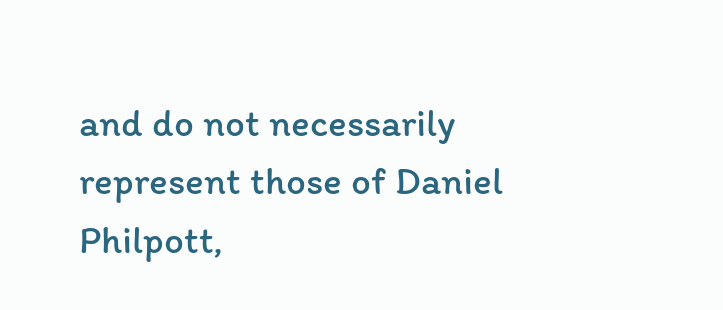and do not necessarily represent those of Daniel Philpott,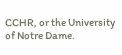CCHR, or the University of Notre Dame.